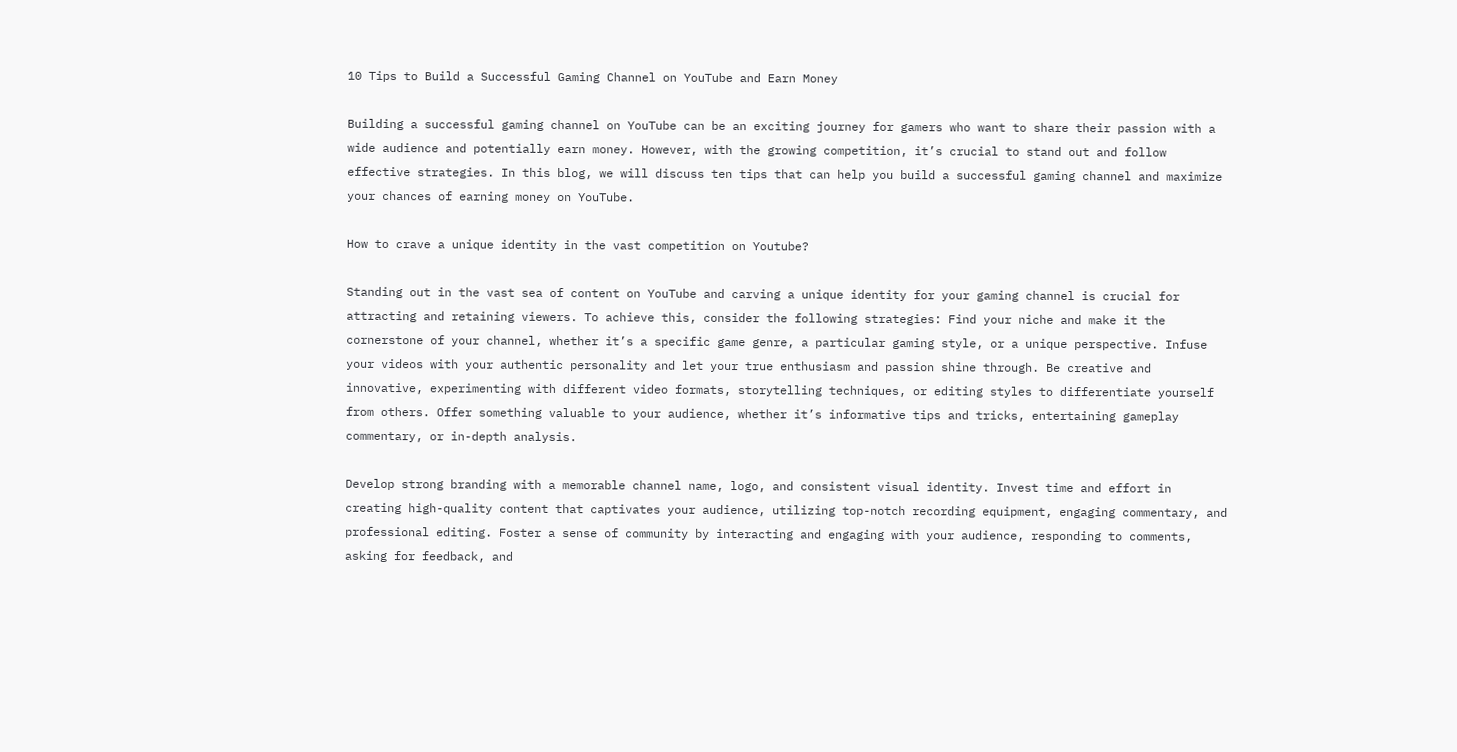10 Tips to Build a Successful Gaming Channel on YouTube and Earn Money

Building a successful gaming channel on YouTube can be an exciting journey for gamers who want to share their passion with a wide audience and potentially earn money. However, with the growing competition, it’s crucial to stand out and follow effective strategies. In this blog, we will discuss ten tips that can help you build a successful gaming channel and maximize your chances of earning money on YouTube.

How to crave a unique identity in the vast competition on Youtube?

Standing out in the vast sea of content on YouTube and carving a unique identity for your gaming channel is crucial for attracting and retaining viewers. To achieve this, consider the following strategies: Find your niche and make it the cornerstone of your channel, whether it’s a specific game genre, a particular gaming style, or a unique perspective. Infuse your videos with your authentic personality and let your true enthusiasm and passion shine through. Be creative and innovative, experimenting with different video formats, storytelling techniques, or editing styles to differentiate yourself from others. Offer something valuable to your audience, whether it’s informative tips and tricks, entertaining gameplay commentary, or in-depth analysis.

Develop strong branding with a memorable channel name, logo, and consistent visual identity. Invest time and effort in creating high-quality content that captivates your audience, utilizing top-notch recording equipment, engaging commentary, and professional editing. Foster a sense of community by interacting and engaging with your audience, responding to comments, asking for feedback, and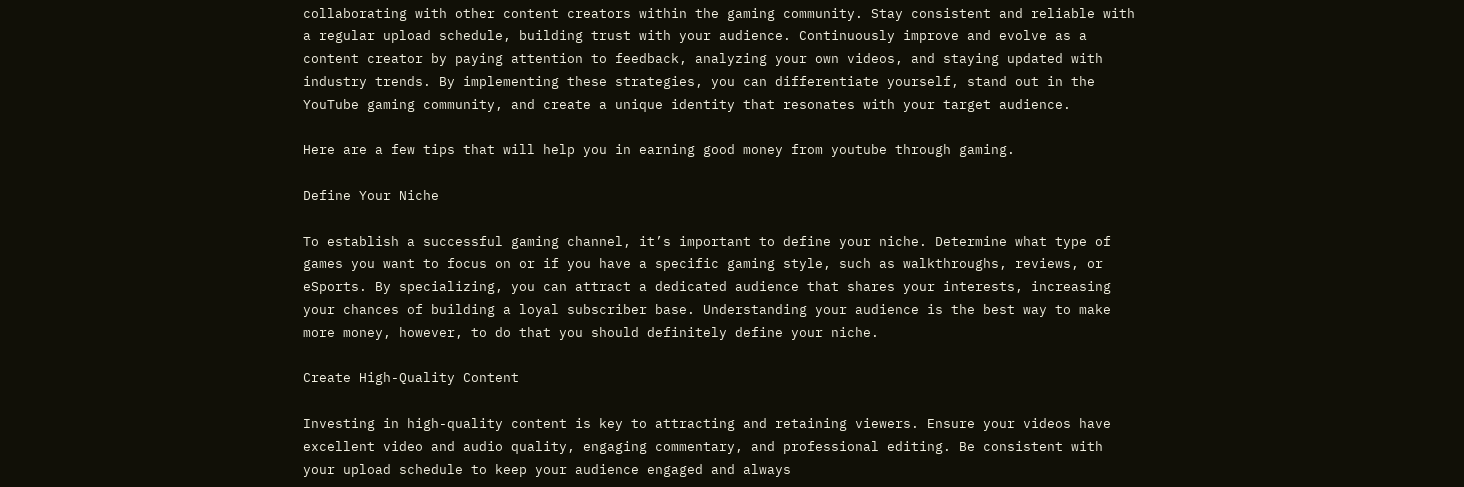collaborating with other content creators within the gaming community. Stay consistent and reliable with a regular upload schedule, building trust with your audience. Continuously improve and evolve as a content creator by paying attention to feedback, analyzing your own videos, and staying updated with industry trends. By implementing these strategies, you can differentiate yourself, stand out in the YouTube gaming community, and create a unique identity that resonates with your target audience.

Here are a few tips that will help you in earning good money from youtube through gaming.

Define Your Niche

To establish a successful gaming channel, it’s important to define your niche. Determine what type of games you want to focus on or if you have a specific gaming style, such as walkthroughs, reviews, or eSports. By specializing, you can attract a dedicated audience that shares your interests, increasing your chances of building a loyal subscriber base. Understanding your audience is the best way to make more money, however, to do that you should definitely define your niche.

Create High-Quality Content

Investing in high-quality content is key to attracting and retaining viewers. Ensure your videos have excellent video and audio quality, engaging commentary, and professional editing. Be consistent with your upload schedule to keep your audience engaged and always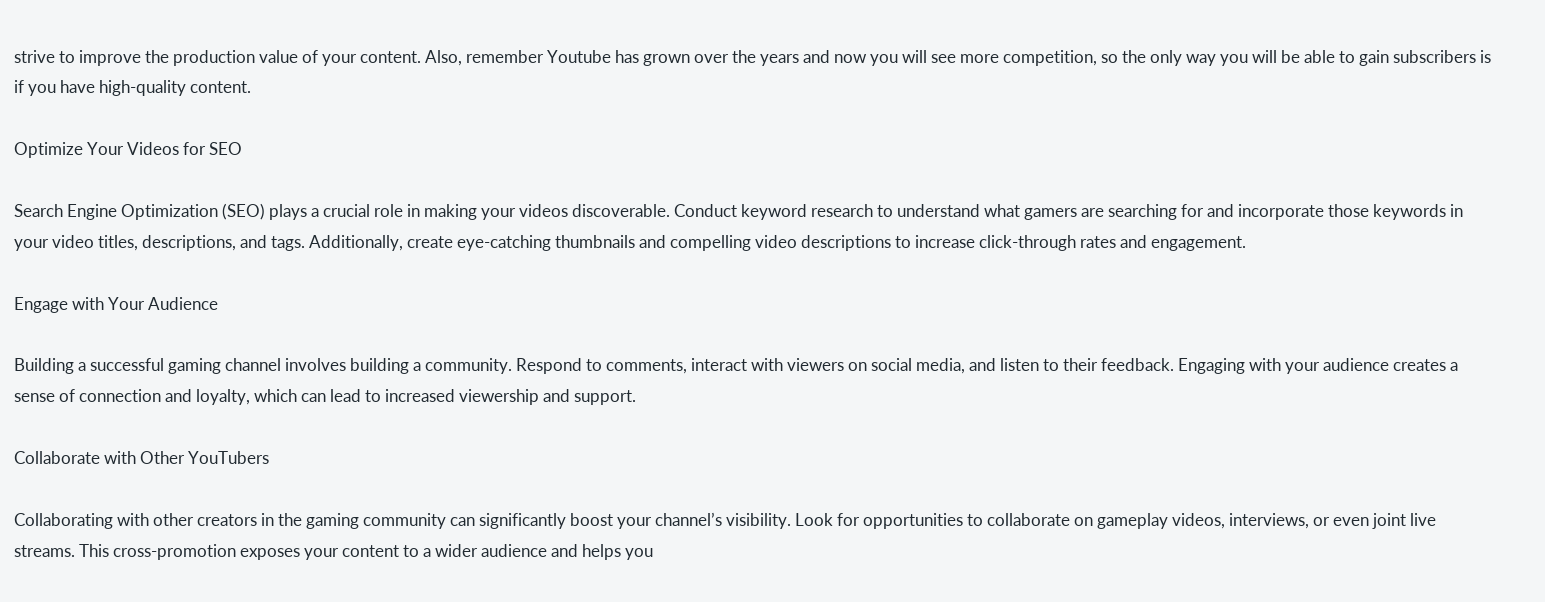strive to improve the production value of your content. Also, remember Youtube has grown over the years and now you will see more competition, so the only way you will be able to gain subscribers is if you have high-quality content.

Optimize Your Videos for SEO

Search Engine Optimization (SEO) plays a crucial role in making your videos discoverable. Conduct keyword research to understand what gamers are searching for and incorporate those keywords in your video titles, descriptions, and tags. Additionally, create eye-catching thumbnails and compelling video descriptions to increase click-through rates and engagement.

Engage with Your Audience

Building a successful gaming channel involves building a community. Respond to comments, interact with viewers on social media, and listen to their feedback. Engaging with your audience creates a sense of connection and loyalty, which can lead to increased viewership and support.

Collaborate with Other YouTubers

Collaborating with other creators in the gaming community can significantly boost your channel’s visibility. Look for opportunities to collaborate on gameplay videos, interviews, or even joint live streams. This cross-promotion exposes your content to a wider audience and helps you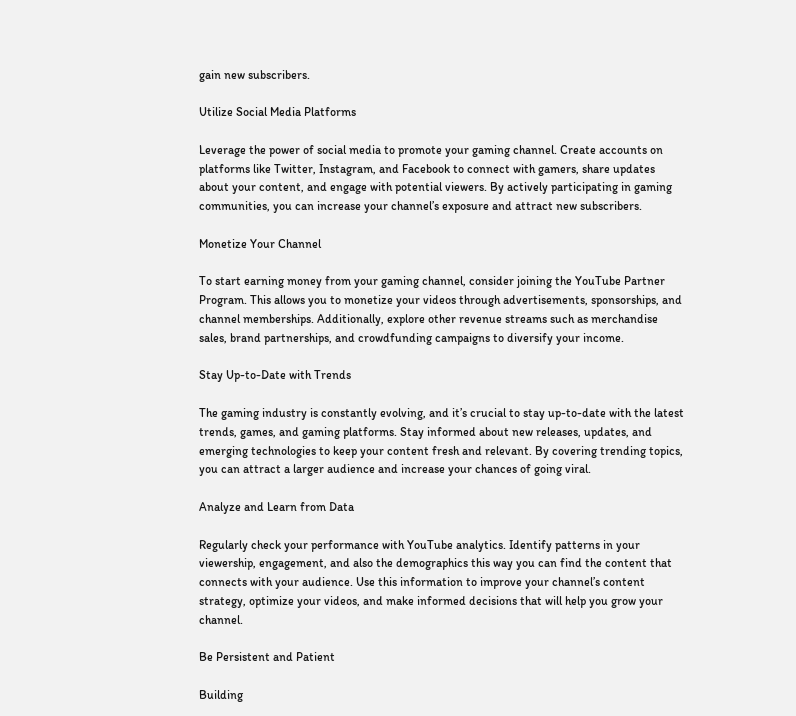gain new subscribers.

Utilize Social Media Platforms

Leverage the power of social media to promote your gaming channel. Create accounts on platforms like Twitter, Instagram, and Facebook to connect with gamers, share updates about your content, and engage with potential viewers. By actively participating in gaming communities, you can increase your channel’s exposure and attract new subscribers.

Monetize Your Channel

To start earning money from your gaming channel, consider joining the YouTube Partner Program. This allows you to monetize your videos through advertisements, sponsorships, and channel memberships. Additionally, explore other revenue streams such as merchandise sales, brand partnerships, and crowdfunding campaigns to diversify your income.

Stay Up-to-Date with Trends

The gaming industry is constantly evolving, and it’s crucial to stay up-to-date with the latest trends, games, and gaming platforms. Stay informed about new releases, updates, and emerging technologies to keep your content fresh and relevant. By covering trending topics, you can attract a larger audience and increase your chances of going viral.

Analyze and Learn from Data

Regularly check your performance with YouTube analytics. Identify patterns in your viewership, engagement, and also the demographics this way you can find the content that connects with your audience. Use this information to improve your channel’s content strategy, optimize your videos, and make informed decisions that will help you grow your channel.

Be Persistent and Patient

Building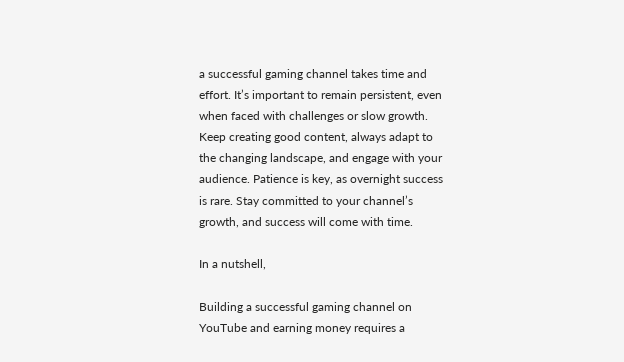a successful gaming channel takes time and effort. It’s important to remain persistent, even when faced with challenges or slow growth. Keep creating good content, always adapt to the changing landscape, and engage with your audience. Patience is key, as overnight success is rare. Stay committed to your channel’s growth, and success will come with time.

In a nutshell,

Building a successful gaming channel on YouTube and earning money requires a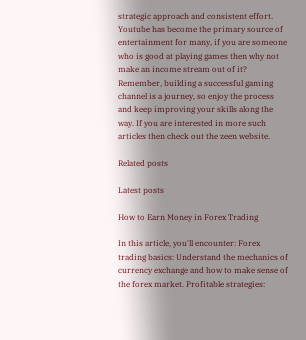strategic approach and consistent effort. Youtube has become the primary source of entertainment for many, if you are someone who is good at playing games then why not make an income stream out of it? Remember, building a successful gaming channel is a journey, so enjoy the process and keep improving your skills along the way. If you are interested in more such articles then check out the zeen website.

Related posts

Latest posts

How to Earn Money in Forex Trading

In this article, you'll encounter: Forex trading basics: Understand the mechanics of currency exchange and how to make sense of the forex market. Profitable strategies: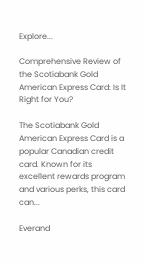Explore...

Comprehensive Review of the Scotiabank Gold American Express Card: Is It Right for You?

The Scotiabank Gold American Express Card is a popular Canadian credit card. Known for its excellent rewards program and various perks, this card can...

Everand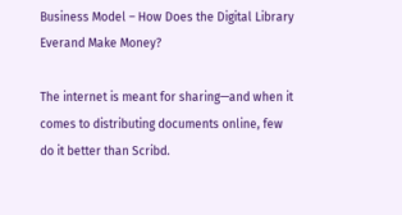Business Model – How Does the Digital Library Everand Make Money?

The internet is meant for sharing—and when it comes to distributing documents online, few do it better than Scribd.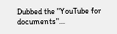Dubbed the "YouTube for documents"...